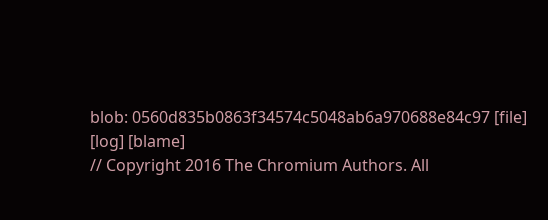blob: 0560d835b0863f34574c5048ab6a970688e84c97 [file] [log] [blame]
// Copyright 2016 The Chromium Authors. All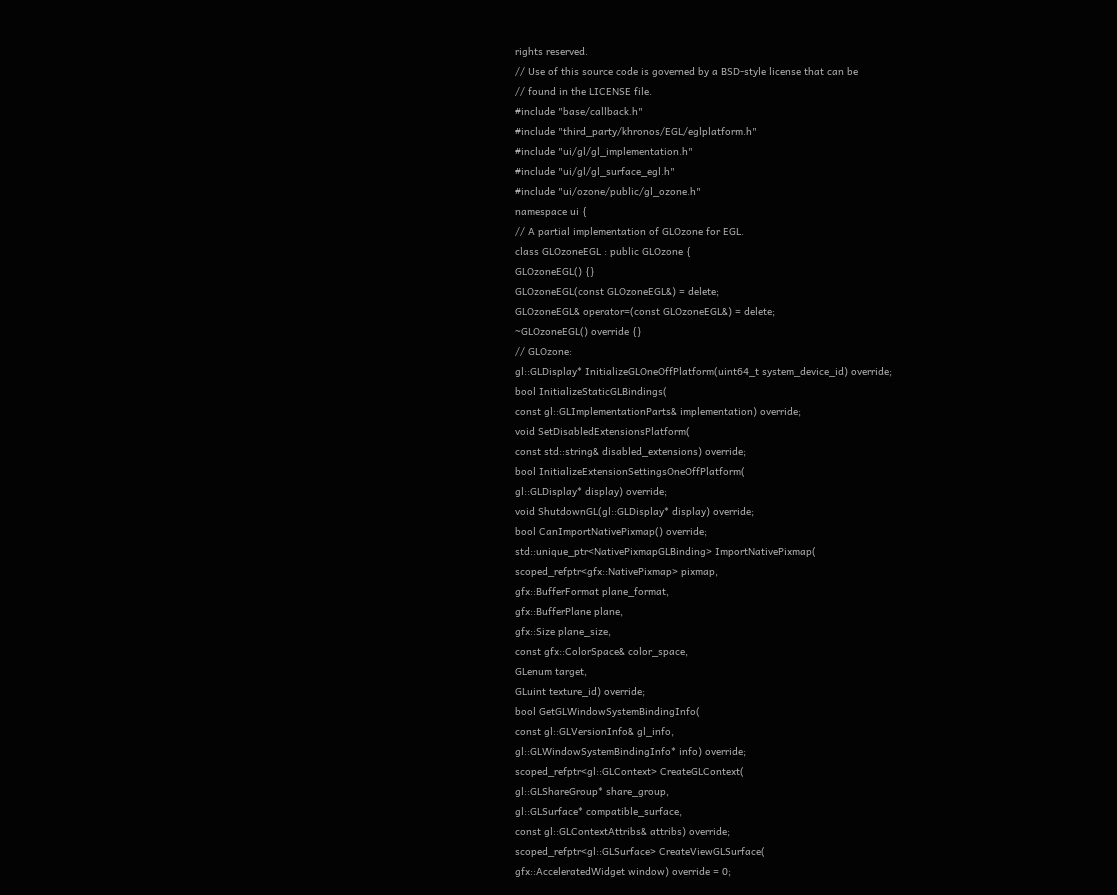rights reserved.
// Use of this source code is governed by a BSD-style license that can be
// found in the LICENSE file.
#include "base/callback.h"
#include "third_party/khronos/EGL/eglplatform.h"
#include "ui/gl/gl_implementation.h"
#include "ui/gl/gl_surface_egl.h"
#include "ui/ozone/public/gl_ozone.h"
namespace ui {
// A partial implementation of GLOzone for EGL.
class GLOzoneEGL : public GLOzone {
GLOzoneEGL() {}
GLOzoneEGL(const GLOzoneEGL&) = delete;
GLOzoneEGL& operator=(const GLOzoneEGL&) = delete;
~GLOzoneEGL() override {}
// GLOzone:
gl::GLDisplay* InitializeGLOneOffPlatform(uint64_t system_device_id) override;
bool InitializeStaticGLBindings(
const gl::GLImplementationParts& implementation) override;
void SetDisabledExtensionsPlatform(
const std::string& disabled_extensions) override;
bool InitializeExtensionSettingsOneOffPlatform(
gl::GLDisplay* display) override;
void ShutdownGL(gl::GLDisplay* display) override;
bool CanImportNativePixmap() override;
std::unique_ptr<NativePixmapGLBinding> ImportNativePixmap(
scoped_refptr<gfx::NativePixmap> pixmap,
gfx::BufferFormat plane_format,
gfx::BufferPlane plane,
gfx::Size plane_size,
const gfx::ColorSpace& color_space,
GLenum target,
GLuint texture_id) override;
bool GetGLWindowSystemBindingInfo(
const gl::GLVersionInfo& gl_info,
gl::GLWindowSystemBindingInfo* info) override;
scoped_refptr<gl::GLContext> CreateGLContext(
gl::GLShareGroup* share_group,
gl::GLSurface* compatible_surface,
const gl::GLContextAttribs& attribs) override;
scoped_refptr<gl::GLSurface> CreateViewGLSurface(
gfx::AcceleratedWidget window) override = 0;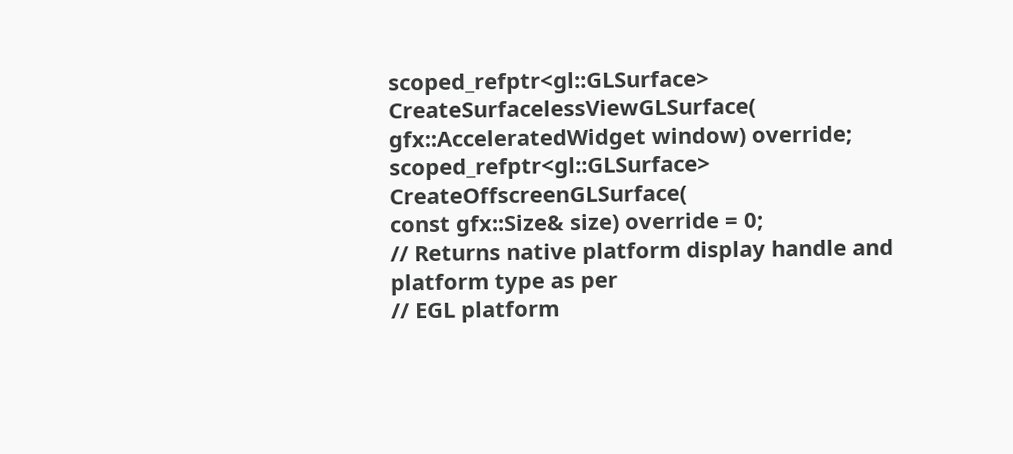scoped_refptr<gl::GLSurface> CreateSurfacelessViewGLSurface(
gfx::AcceleratedWidget window) override;
scoped_refptr<gl::GLSurface> CreateOffscreenGLSurface(
const gfx::Size& size) override = 0;
// Returns native platform display handle and platform type as per
// EGL platform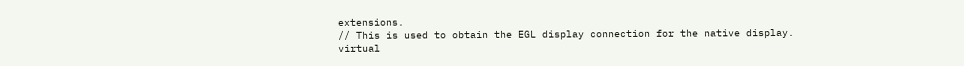extensions.
// This is used to obtain the EGL display connection for the native display.
virtual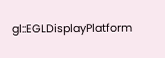gl::EGLDisplayPlatform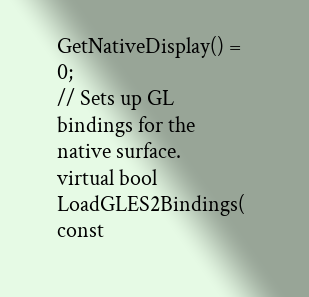GetNativeDisplay() = 0;
// Sets up GL bindings for the native surface.
virtual bool LoadGLES2Bindings(
const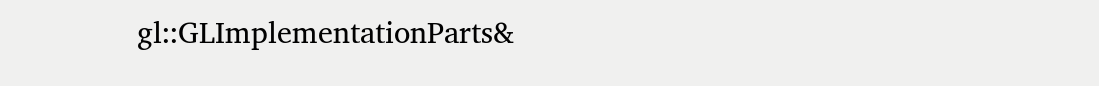gl::GLImplementationParts&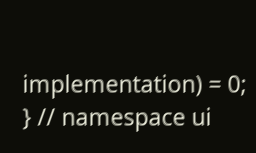implementation) = 0;
} // namespace ui